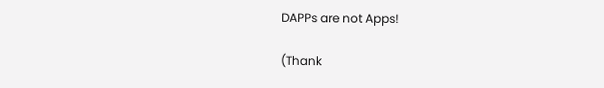DAPPs are not Apps!

(Thank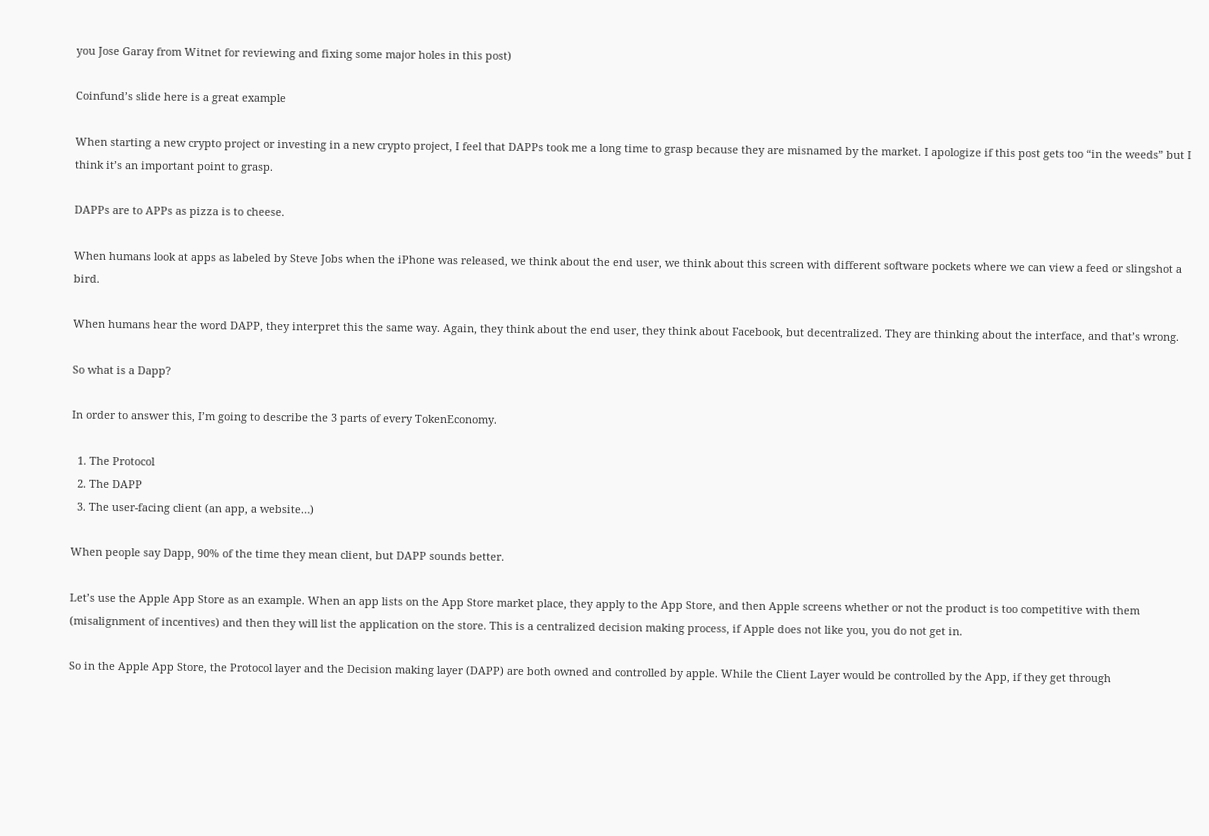you Jose Garay from Witnet for reviewing and fixing some major holes in this post)

Coinfund’s slide here is a great example

When starting a new crypto project or investing in a new crypto project, I feel that DAPPs took me a long time to grasp because they are misnamed by the market. I apologize if this post gets too “in the weeds” but I think it’s an important point to grasp.

DAPPs are to APPs as pizza is to cheese.

When humans look at apps as labeled by Steve Jobs when the iPhone was released, we think about the end user, we think about this screen with different software pockets where we can view a feed or slingshot a bird.

When humans hear the word DAPP, they interpret this the same way. Again, they think about the end user, they think about Facebook, but decentralized. They are thinking about the interface, and that’s wrong.

So what is a Dapp?

In order to answer this, I’m going to describe the 3 parts of every TokenEconomy.

  1. The Protocol
  2. The DAPP
  3. The user-facing client (an app, a website…)

When people say Dapp, 90% of the time they mean client, but DAPP sounds better.

Let’s use the Apple App Store as an example. When an app lists on the App Store market place, they apply to the App Store, and then Apple screens whether or not the product is too competitive with them (misalignment of incentives) and then they will list the application on the store. This is a centralized decision making process, if Apple does not like you, you do not get in.

So in the Apple App Store, the Protocol layer and the Decision making layer (DAPP) are both owned and controlled by apple. While the Client Layer would be controlled by the App, if they get through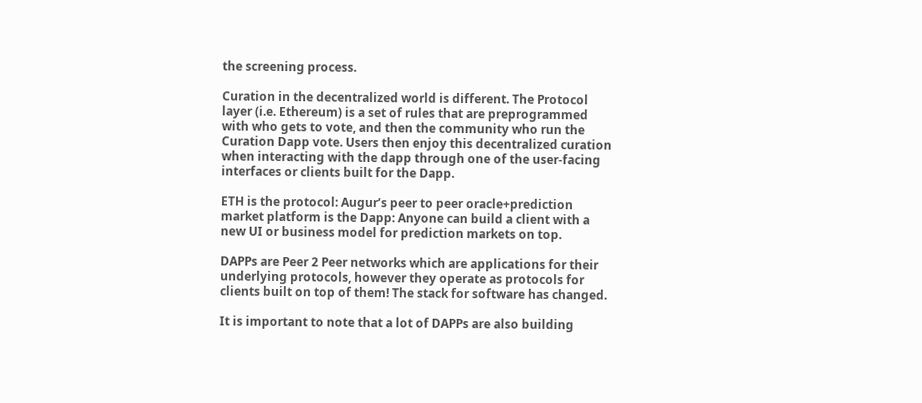the screening process.

Curation in the decentralized world is different. The Protocol layer (i.e. Ethereum) is a set of rules that are preprogrammed with who gets to vote, and then the community who run the Curation Dapp vote. Users then enjoy this decentralized curation when interacting with the dapp through one of the user-facing interfaces or clients built for the Dapp.

ETH is the protocol: Augur’s peer to peer oracle+prediction market platform is the Dapp: Anyone can build a client with a new UI or business model for prediction markets on top.

DAPPs are Peer 2 Peer networks which are applications for their underlying protocols, however they operate as protocols for clients built on top of them! The stack for software has changed.

It is important to note that a lot of DAPPs are also building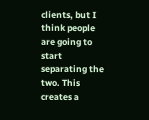clients, but I think people are going to start separating the two. This creates a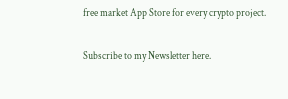free market App Store for every crypto project.

Subscribe to my Newsletter here.